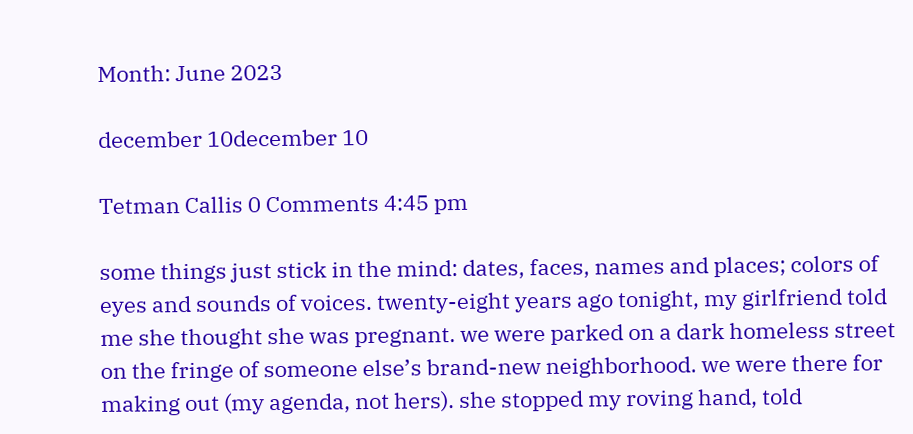Month: June 2023

december 10december 10

Tetman Callis 0 Comments 4:45 pm

some things just stick in the mind: dates, faces, names and places; colors of eyes and sounds of voices. twenty-eight years ago tonight, my girlfriend told me she thought she was pregnant. we were parked on a dark homeless street on the fringe of someone else’s brand-new neighborhood. we were there for making out (my agenda, not hers). she stopped my roving hand, told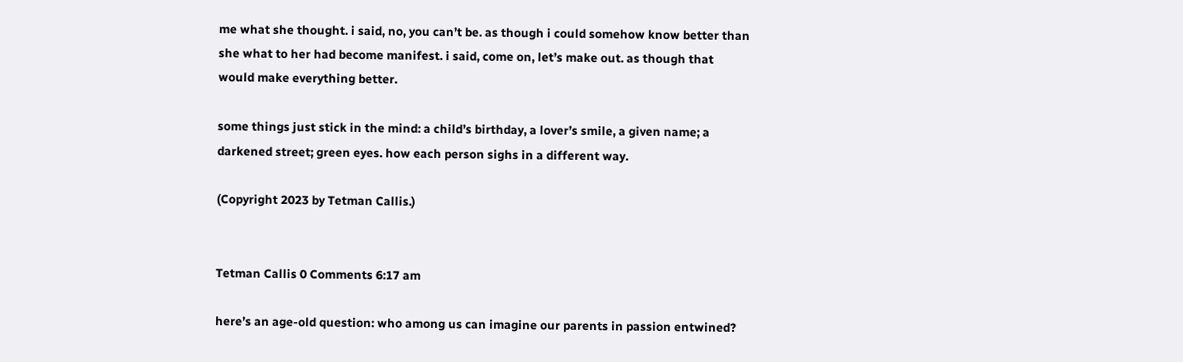me what she thought. i said, no, you can’t be. as though i could somehow know better than she what to her had become manifest. i said, come on, let’s make out. as though that would make everything better.

some things just stick in the mind: a child’s birthday, a lover’s smile, a given name; a darkened street; green eyes. how each person sighs in a different way.

(Copyright 2023 by Tetman Callis.)


Tetman Callis 0 Comments 6:17 am

here’s an age-old question: who among us can imagine our parents in passion entwined?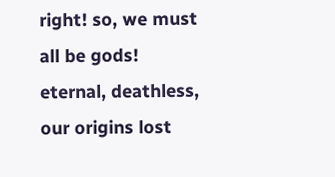right! so, we must all be gods! eternal, deathless, our origins lost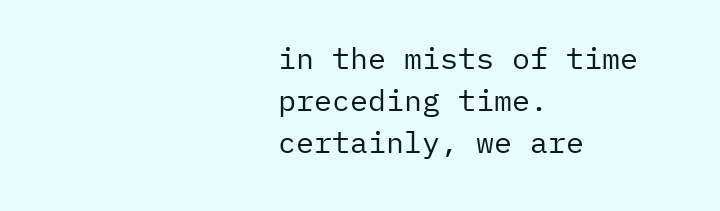in the mists of time preceding time. certainly, we are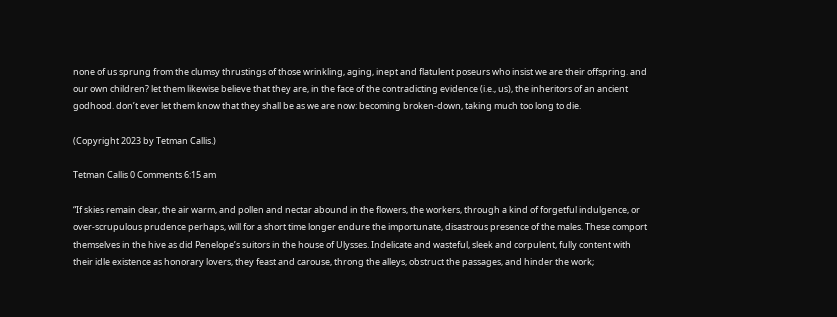none of us sprung from the clumsy thrustings of those wrinkling, aging, inept and flatulent poseurs who insist we are their offspring. and our own children? let them likewise believe that they are, in the face of the contradicting evidence (i.e., us), the inheritors of an ancient godhood. don’t ever let them know that they shall be as we are now: becoming broken-down, taking much too long to die.

(Copyright 2023 by Tetman Callis.)

Tetman Callis 0 Comments 6:15 am

“If skies remain clear, the air warm, and pollen and nectar abound in the flowers, the workers, through a kind of forgetful indulgence, or over-scrupulous prudence perhaps, will for a short time longer endure the importunate, disastrous presence of the males. These comport themselves in the hive as did Penelope’s suitors in the house of Ulysses. Indelicate and wasteful, sleek and corpulent, fully content with their idle existence as honorary lovers, they feast and carouse, throng the alleys, obstruct the passages, and hinder the work;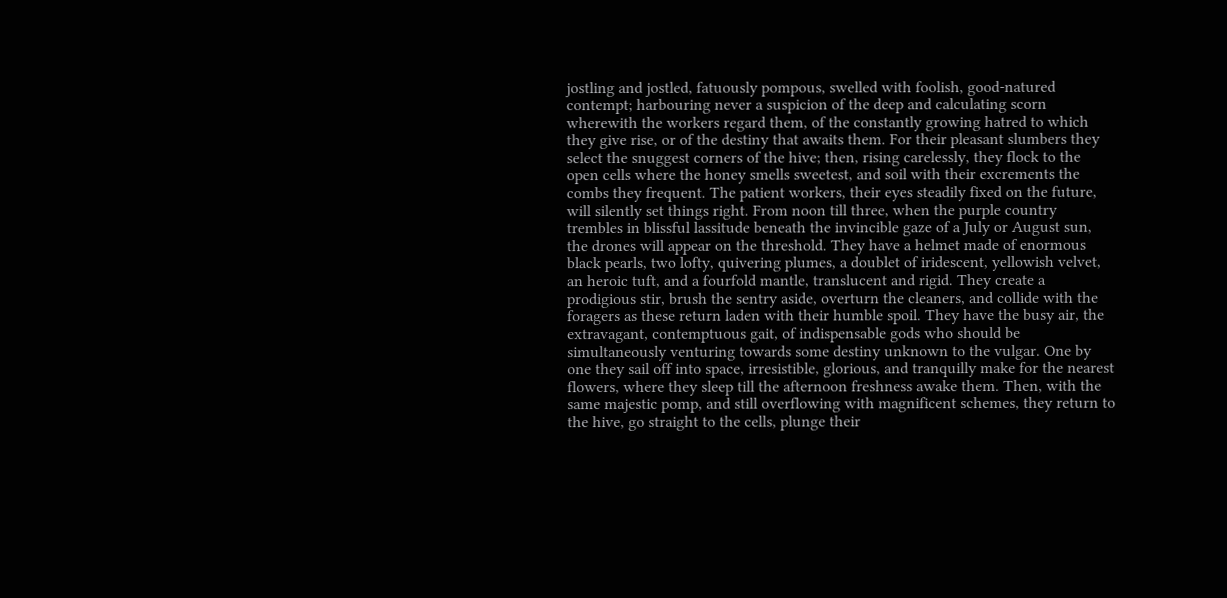jostling and jostled, fatuously pompous, swelled with foolish, good-natured contempt; harbouring never a suspicion of the deep and calculating scorn wherewith the workers regard them, of the constantly growing hatred to which they give rise, or of the destiny that awaits them. For their pleasant slumbers they select the snuggest corners of the hive; then, rising carelessly, they flock to the open cells where the honey smells sweetest, and soil with their excrements the combs they frequent. The patient workers, their eyes steadily fixed on the future, will silently set things right. From noon till three, when the purple country trembles in blissful lassitude beneath the invincible gaze of a July or August sun, the drones will appear on the threshold. They have a helmet made of enormous black pearls, two lofty, quivering plumes, a doublet of iridescent, yellowish velvet, an heroic tuft, and a fourfold mantle, translucent and rigid. They create a prodigious stir, brush the sentry aside, overturn the cleaners, and collide with the foragers as these return laden with their humble spoil. They have the busy air, the extravagant, contemptuous gait, of indispensable gods who should be simultaneously venturing towards some destiny unknown to the vulgar. One by one they sail off into space, irresistible, glorious, and tranquilly make for the nearest flowers, where they sleep till the afternoon freshness awake them. Then, with the same majestic pomp, and still overflowing with magnificent schemes, they return to the hive, go straight to the cells, plunge their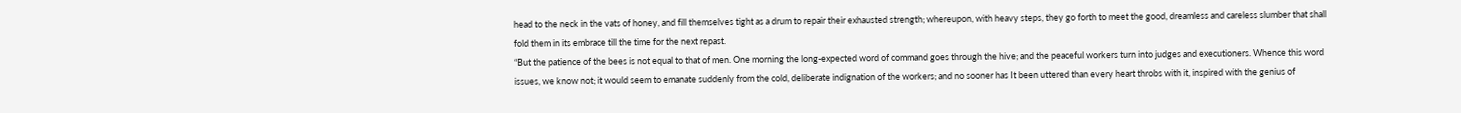head to the neck in the vats of honey, and fill themselves tight as a drum to repair their exhausted strength; whereupon, with heavy steps, they go forth to meet the good, dreamless and careless slumber that shall fold them in its embrace till the time for the next repast.
“But the patience of the bees is not equal to that of men. One morning the long-expected word of command goes through the hive; and the peaceful workers turn into judges and executioners. Whence this word issues, we know not; it would seem to emanate suddenly from the cold, deliberate indignation of the workers; and no sooner has It been uttered than every heart throbs with it, inspired with the genius of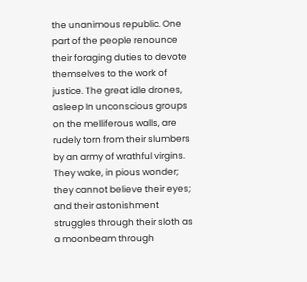the unanimous republic. One part of the people renounce their foraging duties to devote themselves to the work of justice. The great idle drones, asleep In unconscious groups on the melliferous walls, are rudely torn from their slumbers by an army of wrathful virgins. They wake, in pious wonder; they cannot believe their eyes; and their astonishment struggles through their sloth as a moonbeam through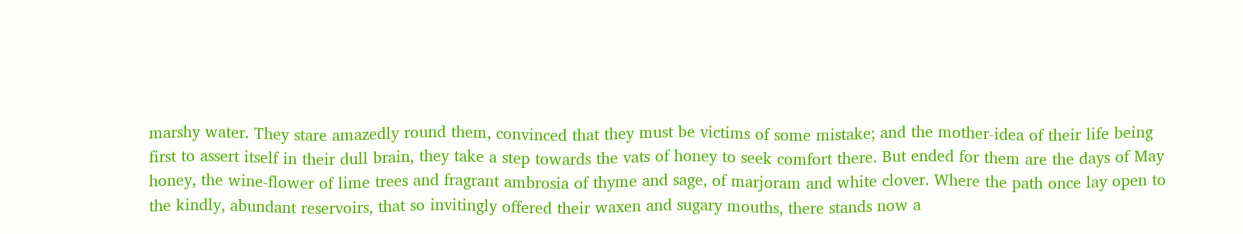marshy water. They stare amazedly round them, convinced that they must be victims of some mistake; and the mother-idea of their life being first to assert itself in their dull brain, they take a step towards the vats of honey to seek comfort there. But ended for them are the days of May honey, the wine-flower of lime trees and fragrant ambrosia of thyme and sage, of marjoram and white clover. Where the path once lay open to the kindly, abundant reservoirs, that so invitingly offered their waxen and sugary mouths, there stands now a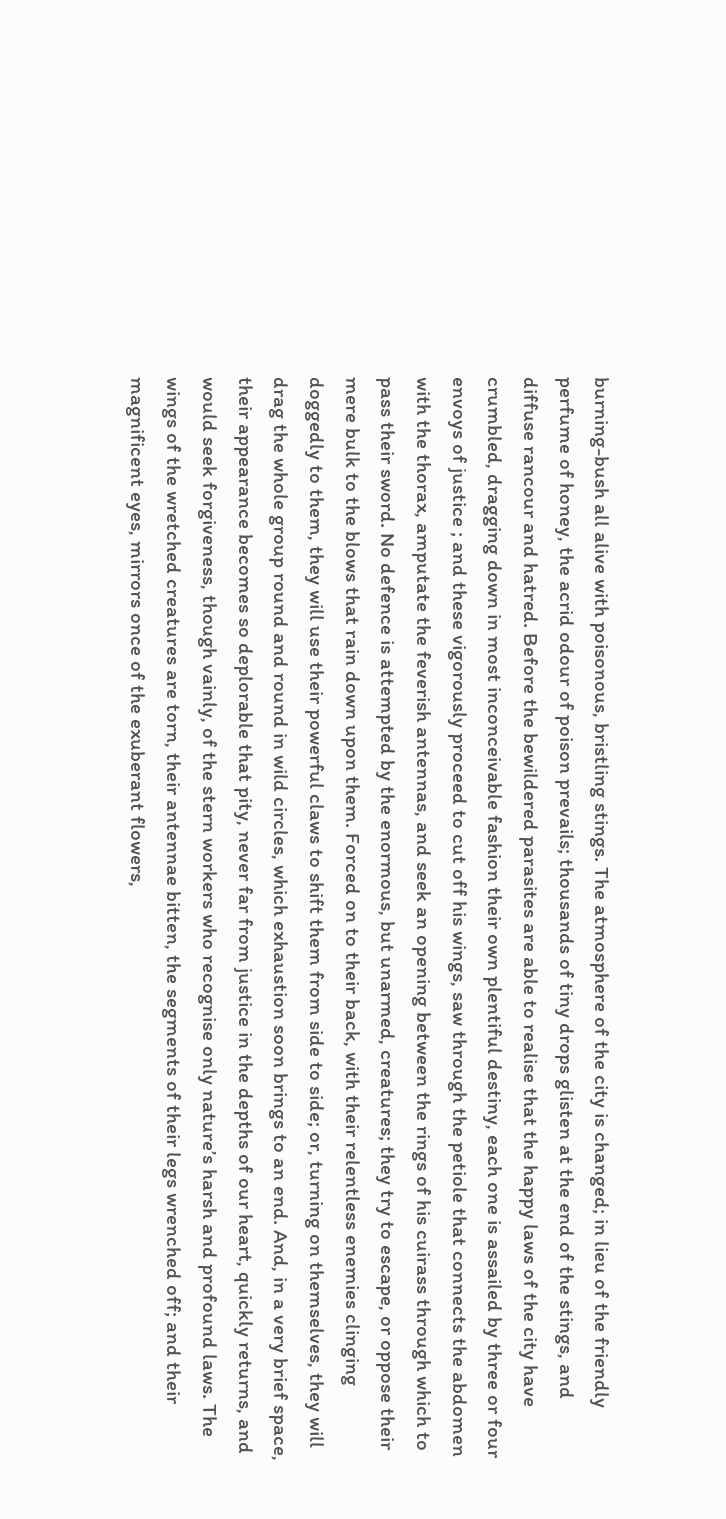burning-bush all alive with poisonous, bristling stings. The atmosphere of the city is changed; in lieu of the friendly perfume of honey, the acrid odour of poison prevails; thousands of tiny drops glisten at the end of the stings, and diffuse rancour and hatred. Before the bewildered parasites are able to realise that the happy laws of the city have crumbled, dragging down in most inconceivable fashion their own plentiful destiny, each one is assailed by three or four envoys of justice ; and these vigorously proceed to cut off his wings, saw through the petiole that connects the abdomen with the thorax, amputate the feverish antennas, and seek an opening between the rings of his cuirass through which to pass their sword. No defence is attempted by the enormous, but unarmed, creatures; they try to escape, or oppose their mere bulk to the blows that rain down upon them. Forced on to their back, with their relentless enemies clinging doggedly to them, they will use their powerful claws to shift them from side to side; or, turning on themselves, they will drag the whole group round and round in wild circles, which exhaustion soon brings to an end. And, in a very brief space, their appearance becomes so deplorable that pity, never far from justice in the depths of our heart, quickly returns, and would seek forgiveness, though vainly, of the stern workers who recognise only nature’s harsh and profound laws. The wings of the wretched creatures are torn, their antennae bitten, the segments of their legs wrenched off; and their magnificent eyes, mirrors once of the exuberant flowers,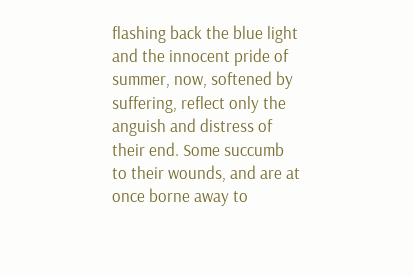flashing back the blue light and the innocent pride of summer, now, softened by suffering, reflect only the anguish and distress of their end. Some succumb to their wounds, and are at once borne away to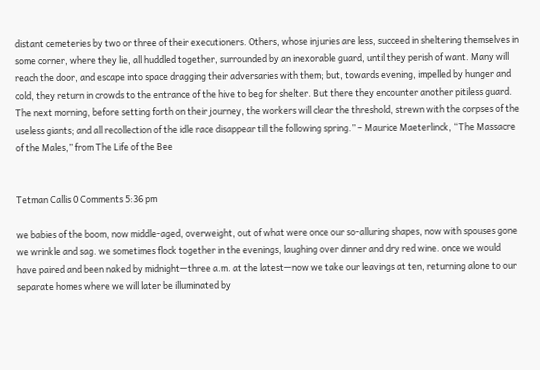distant cemeteries by two or three of their executioners. Others, whose injuries are less, succeed in sheltering themselves in some corner, where they lie, all huddled together, surrounded by an inexorable guard, until they perish of want. Many will reach the door, and escape into space dragging their adversaries with them; but, towards evening, impelled by hunger and cold, they return in crowds to the entrance of the hive to beg for shelter. But there they encounter another pitiless guard. The next morning, before setting forth on their journey, the workers will clear the threshold, strewn with the corpses of the useless giants; and all recollection of the idle race disappear till the following spring.” – Maurice Maeterlinck, “The Massacre of the Males,” from The Life of the Bee


Tetman Callis 0 Comments 5:36 pm

we babies of the boom, now middle-aged, overweight, out of what were once our so-alluring shapes, now with spouses gone we wrinkle and sag. we sometimes flock together in the evenings, laughing over dinner and dry red wine. once we would have paired and been naked by midnight—three a.m. at the latest—now we take our leavings at ten, returning alone to our separate homes where we will later be illuminated by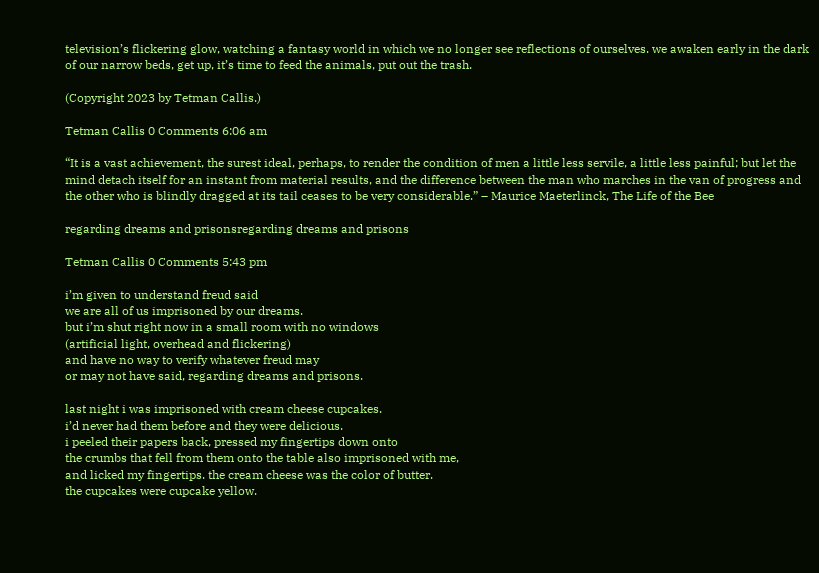television’s flickering glow, watching a fantasy world in which we no longer see reflections of ourselves. we awaken early in the dark of our narrow beds, get up, it’s time to feed the animals, put out the trash.

(Copyright 2023 by Tetman Callis.)

Tetman Callis 0 Comments 6:06 am

“It is a vast achievement, the surest ideal, perhaps, to render the condition of men a little less servile, a little less painful; but let the mind detach itself for an instant from material results, and the difference between the man who marches in the van of progress and the other who is blindly dragged at its tail ceases to be very considerable.” – Maurice Maeterlinck, The Life of the Bee

regarding dreams and prisonsregarding dreams and prisons

Tetman Callis 0 Comments 5:43 pm

i’m given to understand freud said
we are all of us imprisoned by our dreams.
but i’m shut right now in a small room with no windows
(artificial light, overhead and flickering)
and have no way to verify whatever freud may
or may not have said, regarding dreams and prisons.

last night i was imprisoned with cream cheese cupcakes.
i’d never had them before and they were delicious.
i peeled their papers back, pressed my fingertips down onto
the crumbs that fell from them onto the table also imprisoned with me,
and licked my fingertips. the cream cheese was the color of butter.
the cupcakes were cupcake yellow.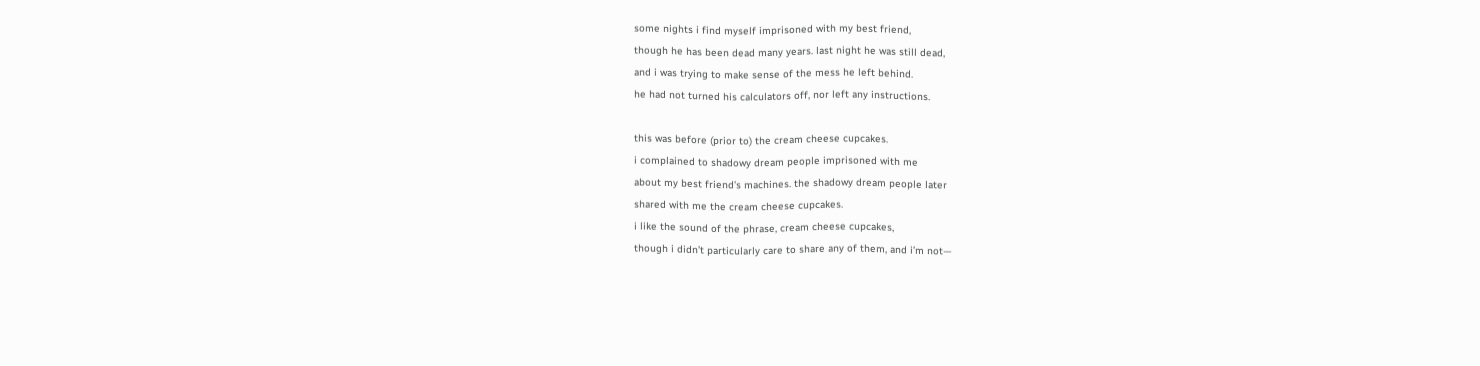some nights i find myself imprisoned with my best friend,
though he has been dead many years. last night he was still dead,
and i was trying to make sense of the mess he left behind.
he had not turned his calculators off, nor left any instructions.

this was before (prior to) the cream cheese cupcakes.
i complained to shadowy dream people imprisoned with me
about my best friend’s machines. the shadowy dream people later
shared with me the cream cheese cupcakes.
i like the sound of the phrase, cream cheese cupcakes,
though i didn’t particularly care to share any of them, and i’m not—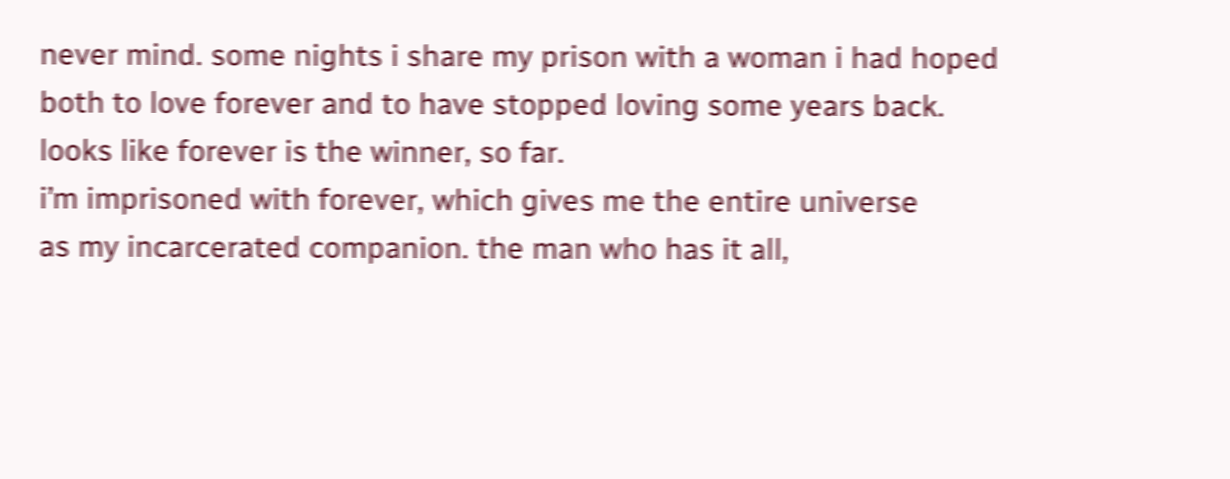never mind. some nights i share my prison with a woman i had hoped
both to love forever and to have stopped loving some years back.
looks like forever is the winner, so far.
i’m imprisoned with forever, which gives me the entire universe
as my incarcerated companion. the man who has it all,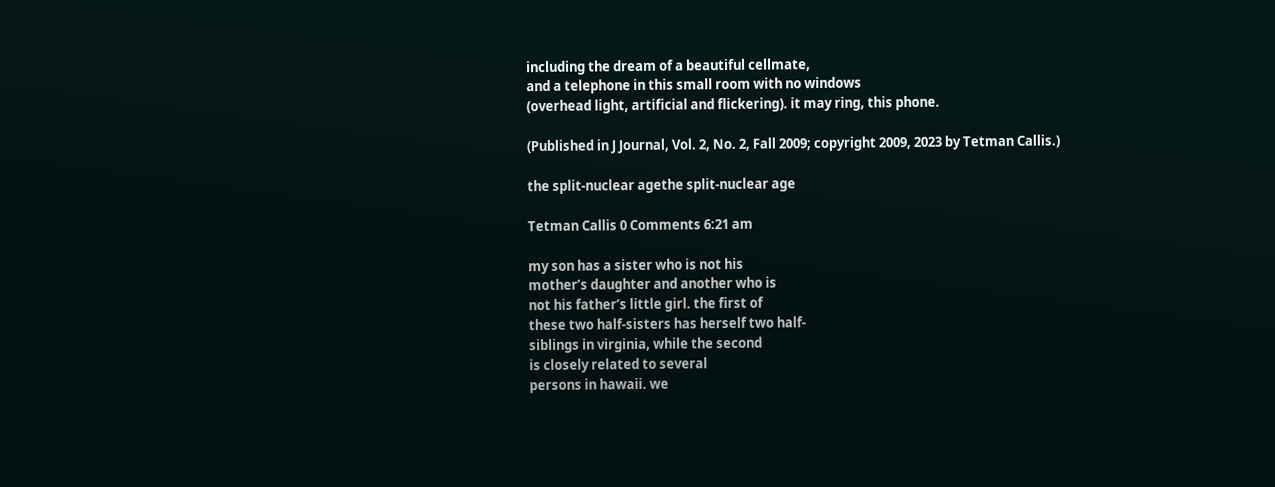including the dream of a beautiful cellmate,
and a telephone in this small room with no windows
(overhead light, artificial and flickering). it may ring, this phone.

(Published in J Journal, Vol. 2, No. 2, Fall 2009; copyright 2009, 2023 by Tetman Callis.)

the split-nuclear agethe split-nuclear age

Tetman Callis 0 Comments 6:21 am

my son has a sister who is not his
mother’s daughter and another who is
not his father’s little girl. the first of
these two half-sisters has herself two half-
siblings in virginia, while the second
is closely related to several
persons in hawaii. we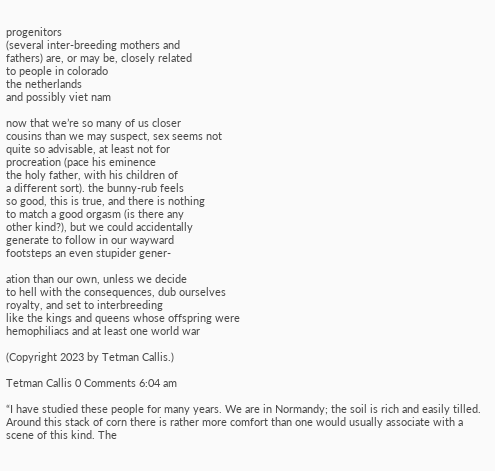progenitors
(several inter-breeding mothers and
fathers) are, or may be, closely related
to people in colorado
the netherlands
and possibly viet nam

now that we’re so many of us closer
cousins than we may suspect, sex seems not
quite so advisable, at least not for
procreation (pace his eminence
the holy father, with his children of
a different sort). the bunny-rub feels
so good, this is true, and there is nothing
to match a good orgasm (is there any
other kind?), but we could accidentally
generate to follow in our wayward
footsteps an even stupider gener-

ation than our own, unless we decide
to hell with the consequences, dub ourselves
royalty, and set to interbreeding
like the kings and queens whose offspring were
hemophiliacs and at least one world war

(Copyright 2023 by Tetman Callis.)

Tetman Callis 0 Comments 6:04 am

“I have studied these people for many years. We are in Normandy; the soil is rich and easily tilled. Around this stack of corn there is rather more comfort than one would usually associate with a scene of this kind. The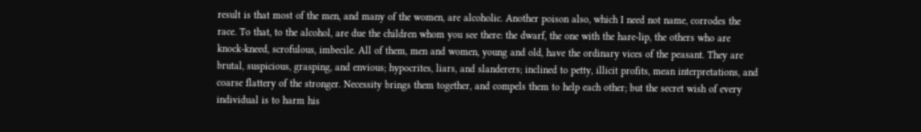result is that most of the men, and many of the women, are alcoholic. Another poison also, which I need not name, corrodes the race. To that, to the alcohol, are due the children whom you see there: the dwarf, the one with the hare-lip, the others who are knock-kneed, scrofulous, imbecile. All of them, men and women, young and old, have the ordinary vices of the peasant. They are brutal, suspicious, grasping, and envious; hypocrites, liars, and slanderers; inclined to petty, illicit profits, mean interpretations, and coarse flattery of the stronger. Necessity brings them together, and compels them to help each other; but the secret wish of every individual is to harm his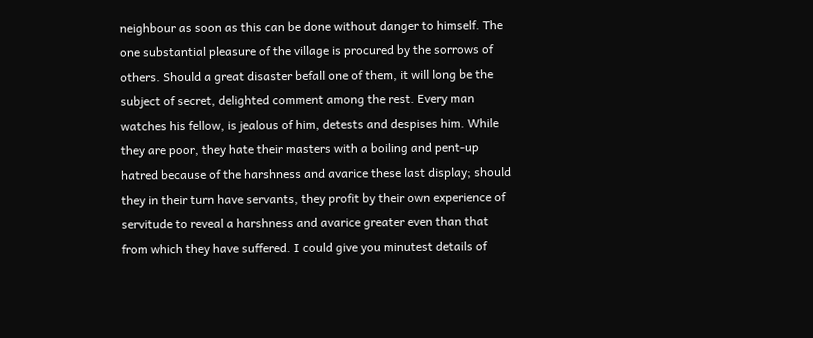neighbour as soon as this can be done without danger to himself. The one substantial pleasure of the village is procured by the sorrows of others. Should a great disaster befall one of them, it will long be the subject of secret, delighted comment among the rest. Every man watches his fellow, is jealous of him, detests and despises him. While they are poor, they hate their masters with a boiling and pent-up hatred because of the harshness and avarice these last display; should they in their turn have servants, they profit by their own experience of servitude to reveal a harshness and avarice greater even than that from which they have suffered. I could give you minutest details of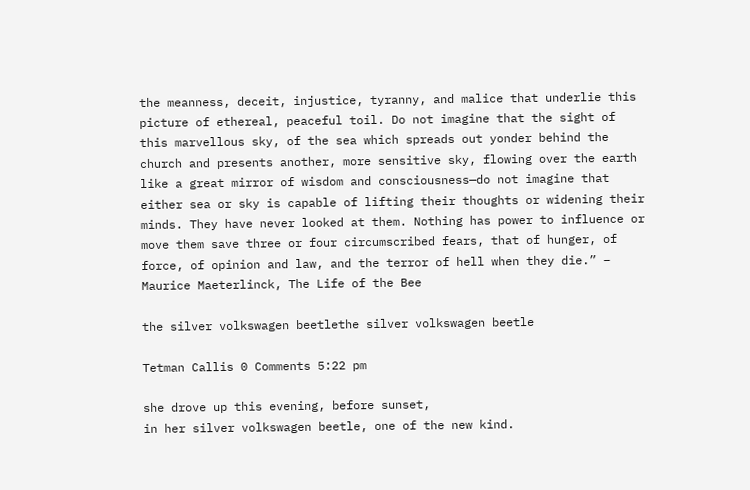the meanness, deceit, injustice, tyranny, and malice that underlie this picture of ethereal, peaceful toil. Do not imagine that the sight of this marvellous sky, of the sea which spreads out yonder behind the church and presents another, more sensitive sky, flowing over the earth like a great mirror of wisdom and consciousness—do not imagine that either sea or sky is capable of lifting their thoughts or widening their minds. They have never looked at them. Nothing has power to influence or move them save three or four circumscribed fears, that of hunger, of force, of opinion and law, and the terror of hell when they die.” – Maurice Maeterlinck, The Life of the Bee

the silver volkswagen beetlethe silver volkswagen beetle

Tetman Callis 0 Comments 5:22 pm

she drove up this evening, before sunset,
in her silver volkswagen beetle, one of the new kind.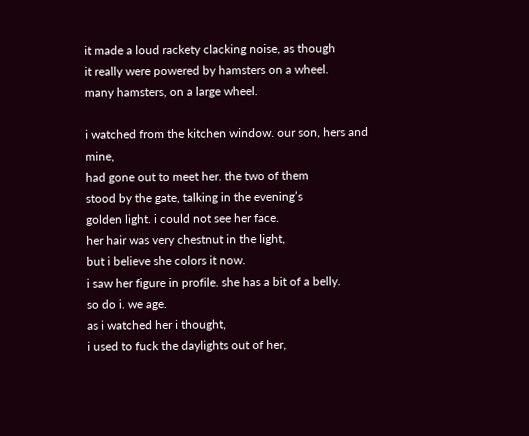it made a loud rackety clacking noise, as though
it really were powered by hamsters on a wheel.
many hamsters, on a large wheel.

i watched from the kitchen window. our son, hers and mine,
had gone out to meet her. the two of them
stood by the gate, talking in the evening’s
golden light. i could not see her face.
her hair was very chestnut in the light,
but i believe she colors it now.
i saw her figure in profile. she has a bit of a belly.
so do i. we age.
as i watched her i thought,
i used to fuck the daylights out of her,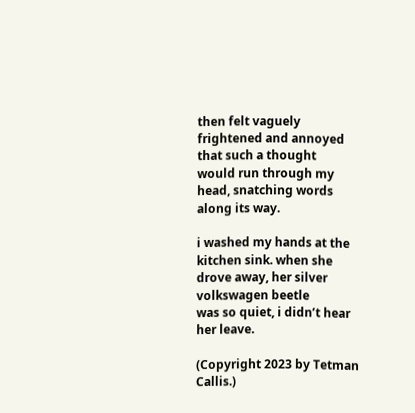then felt vaguely frightened and annoyed that such a thought
would run through my head, snatching words along its way.

i washed my hands at the kitchen sink. when she
drove away, her silver volkswagen beetle
was so quiet, i didn’t hear her leave.

(Copyright 2023 by Tetman Callis.)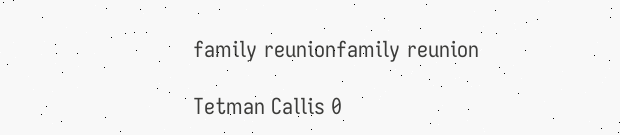family reunionfamily reunion

Tetman Callis 0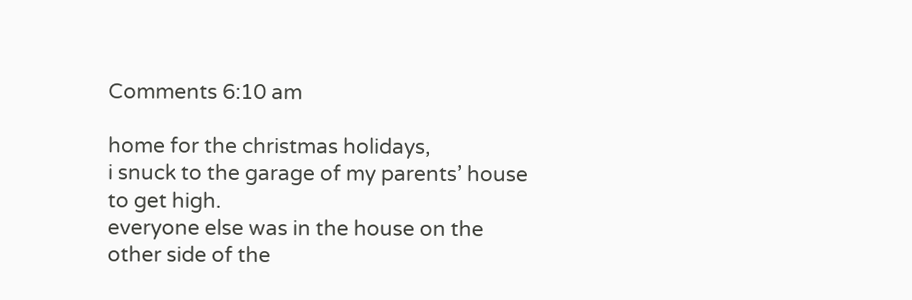Comments 6:10 am

home for the christmas holidays,
i snuck to the garage of my parents’ house to get high.
everyone else was in the house on the other side of the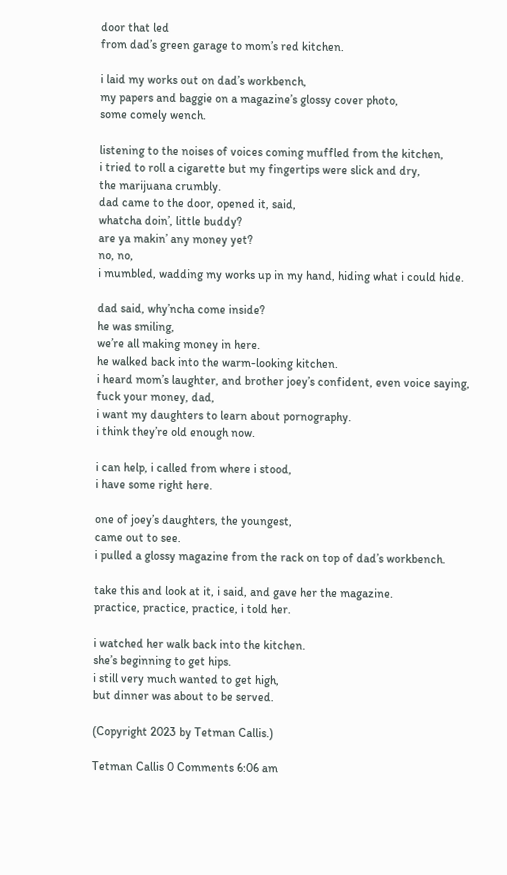door that led
from dad’s green garage to mom’s red kitchen.

i laid my works out on dad’s workbench,
my papers and baggie on a magazine’s glossy cover photo,
some comely wench.

listening to the noises of voices coming muffled from the kitchen,
i tried to roll a cigarette but my fingertips were slick and dry,
the marijuana crumbly.
dad came to the door, opened it, said,
whatcha doin’, little buddy?
are ya makin’ any money yet?
no, no,
i mumbled, wadding my works up in my hand, hiding what i could hide.

dad said, why’ncha come inside?
he was smiling,
we’re all making money in here.
he walked back into the warm-looking kitchen.
i heard mom’s laughter, and brother joey’s confident, even voice saying,
fuck your money, dad,
i want my daughters to learn about pornography.
i think they’re old enough now.

i can help, i called from where i stood,
i have some right here.

one of joey’s daughters, the youngest,
came out to see.
i pulled a glossy magazine from the rack on top of dad’s workbench.

take this and look at it, i said, and gave her the magazine.
practice, practice, practice, i told her.

i watched her walk back into the kitchen.
she’s beginning to get hips.
i still very much wanted to get high,
but dinner was about to be served.

(Copyright 2023 by Tetman Callis.)

Tetman Callis 0 Comments 6:06 am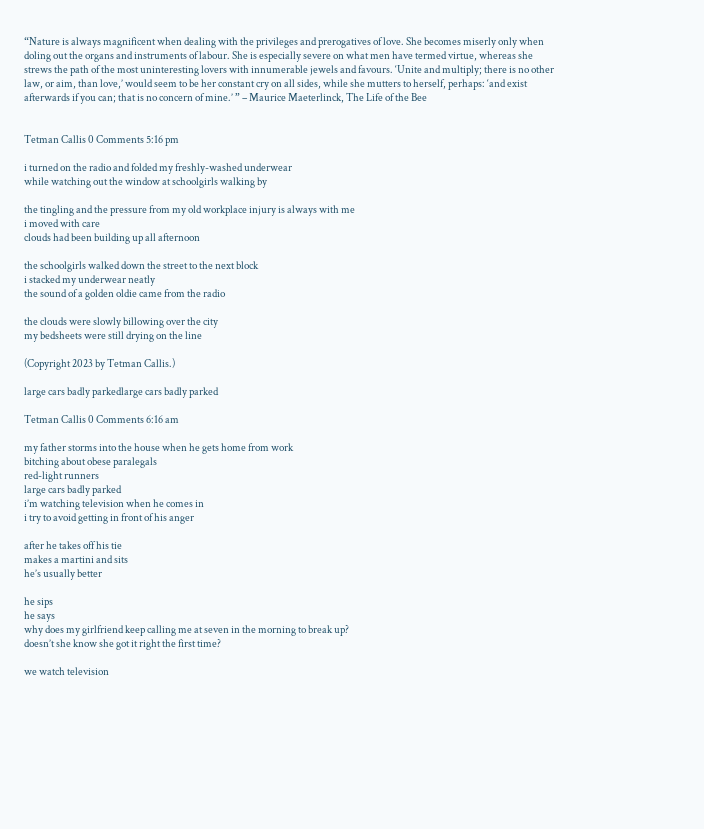“Nature is always magnificent when dealing with the privileges and prerogatives of love. She becomes miserly only when doling out the organs and instruments of labour. She is especially severe on what men have termed virtue, whereas she strews the path of the most uninteresting lovers with innumerable jewels and favours. ‘Unite and multiply; there is no other law, or aim, than love,’ would seem to be her constant cry on all sides, while she mutters to herself, perhaps: ‘and exist afterwards if you can; that is no concern of mine.’ ” – Maurice Maeterlinck, The Life of the Bee


Tetman Callis 0 Comments 5:16 pm

i turned on the radio and folded my freshly-washed underwear
while watching out the window at schoolgirls walking by

the tingling and the pressure from my old workplace injury is always with me
i moved with care
clouds had been building up all afternoon

the schoolgirls walked down the street to the next block
i stacked my underwear neatly
the sound of a golden oldie came from the radio

the clouds were slowly billowing over the city
my bedsheets were still drying on the line

(Copyright 2023 by Tetman Callis.)

large cars badly parkedlarge cars badly parked

Tetman Callis 0 Comments 6:16 am

my father storms into the house when he gets home from work
bitching about obese paralegals
red-light runners
large cars badly parked
i’m watching television when he comes in
i try to avoid getting in front of his anger

after he takes off his tie
makes a martini and sits
he’s usually better

he sips
he says
why does my girlfriend keep calling me at seven in the morning to break up?
doesn’t she know she got it right the first time?

we watch television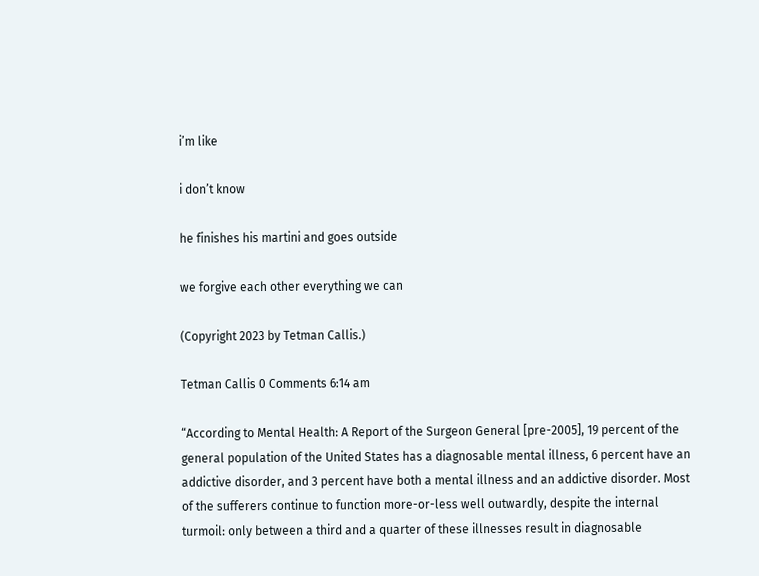i’m like

i don’t know

he finishes his martini and goes outside

we forgive each other everything we can

(Copyright 2023 by Tetman Callis.)

Tetman Callis 0 Comments 6:14 am

“According to Mental Health: A Report of the Surgeon General [pre-2005], 19 percent of the general population of the United States has a diagnosable mental illness, 6 percent have an addictive disorder, and 3 percent have both a mental illness and an addictive disorder. Most of the sufferers continue to function more-or-less well outwardly, despite the internal turmoil: only between a third and a quarter of these illnesses result in diagnosable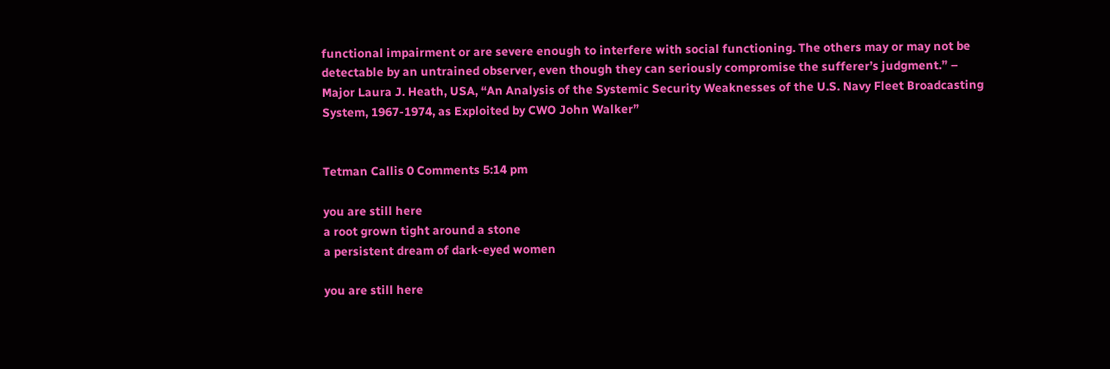functional impairment or are severe enough to interfere with social functioning. The others may or may not be detectable by an untrained observer, even though they can seriously compromise the sufferer’s judgment.” – Major Laura J. Heath, USA, “An Analysis of the Systemic Security Weaknesses of the U.S. Navy Fleet Broadcasting System, 1967-1974, as Exploited by CWO John Walker”


Tetman Callis 0 Comments 5:14 pm

you are still here
a root grown tight around a stone
a persistent dream of dark-eyed women

you are still here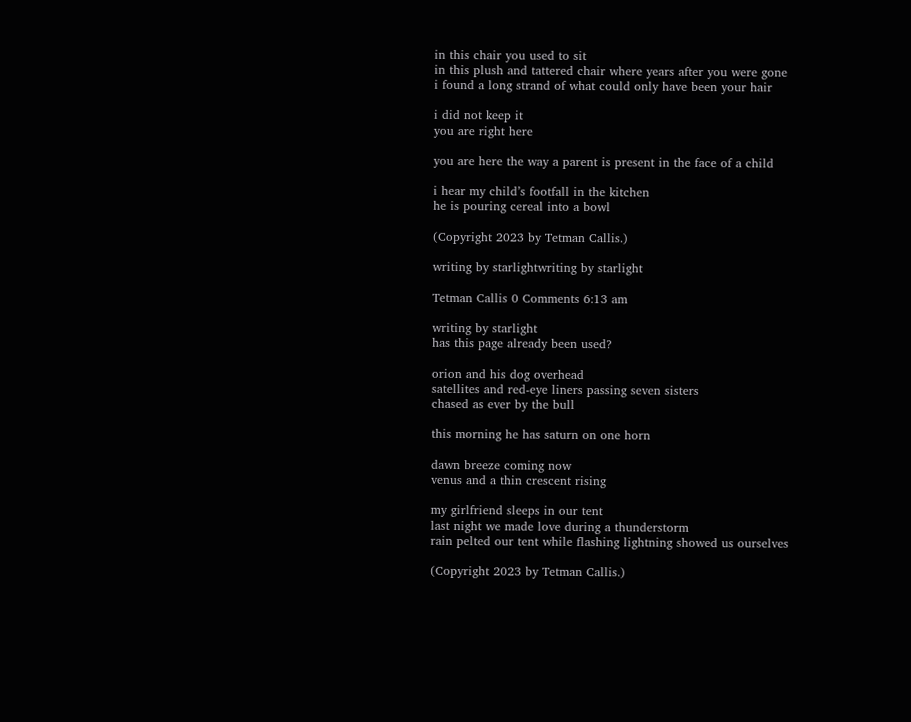in this chair you used to sit
in this plush and tattered chair where years after you were gone
i found a long strand of what could only have been your hair

i did not keep it
you are right here

you are here the way a parent is present in the face of a child

i hear my child’s footfall in the kitchen
he is pouring cereal into a bowl

(Copyright 2023 by Tetman Callis.)

writing by starlightwriting by starlight

Tetman Callis 0 Comments 6:13 am

writing by starlight
has this page already been used?

orion and his dog overhead
satellites and red-eye liners passing seven sisters
chased as ever by the bull

this morning he has saturn on one horn

dawn breeze coming now
venus and a thin crescent rising

my girlfriend sleeps in our tent
last night we made love during a thunderstorm
rain pelted our tent while flashing lightning showed us ourselves

(Copyright 2023 by Tetman Callis.)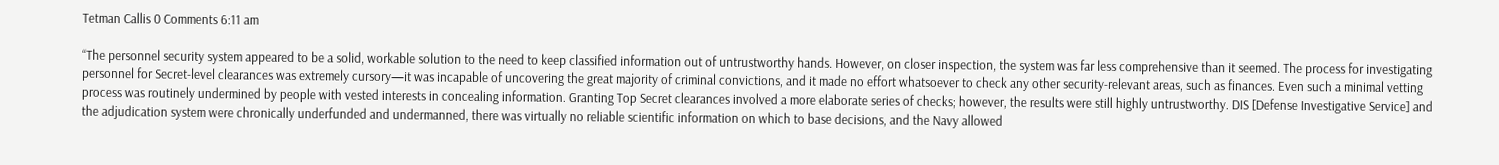Tetman Callis 0 Comments 6:11 am

“The personnel security system appeared to be a solid, workable solution to the need to keep classified information out of untrustworthy hands. However, on closer inspection, the system was far less comprehensive than it seemed. The process for investigating personnel for Secret-level clearances was extremely cursory—it was incapable of uncovering the great majority of criminal convictions, and it made no effort whatsoever to check any other security-relevant areas, such as finances. Even such a minimal vetting process was routinely undermined by people with vested interests in concealing information. Granting Top Secret clearances involved a more elaborate series of checks; however, the results were still highly untrustworthy. DIS [Defense Investigative Service] and the adjudication system were chronically underfunded and undermanned, there was virtually no reliable scientific information on which to base decisions, and the Navy allowed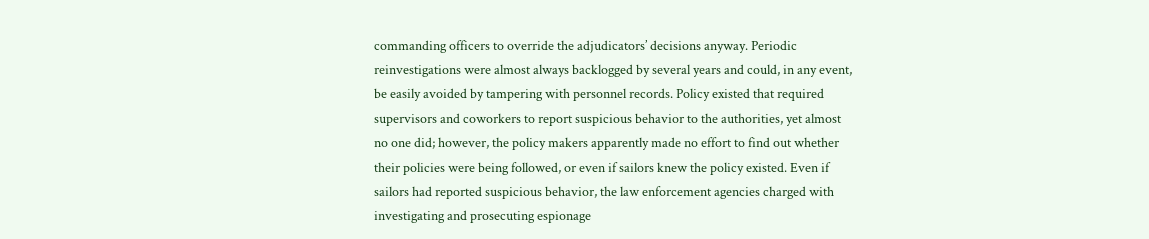commanding officers to override the adjudicators’ decisions anyway. Periodic reinvestigations were almost always backlogged by several years and could, in any event, be easily avoided by tampering with personnel records. Policy existed that required supervisors and coworkers to report suspicious behavior to the authorities, yet almost no one did; however, the policy makers apparently made no effort to find out whether their policies were being followed, or even if sailors knew the policy existed. Even if sailors had reported suspicious behavior, the law enforcement agencies charged with investigating and prosecuting espionage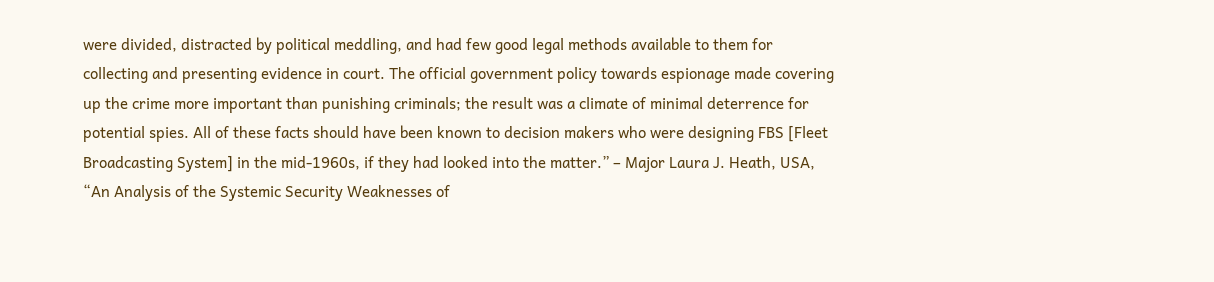were divided, distracted by political meddling, and had few good legal methods available to them for collecting and presenting evidence in court. The official government policy towards espionage made covering up the crime more important than punishing criminals; the result was a climate of minimal deterrence for potential spies. All of these facts should have been known to decision makers who were designing FBS [Fleet Broadcasting System] in the mid-1960s, if they had looked into the matter.” – Major Laura J. Heath, USA, “An Analysis of the Systemic Security Weaknesses of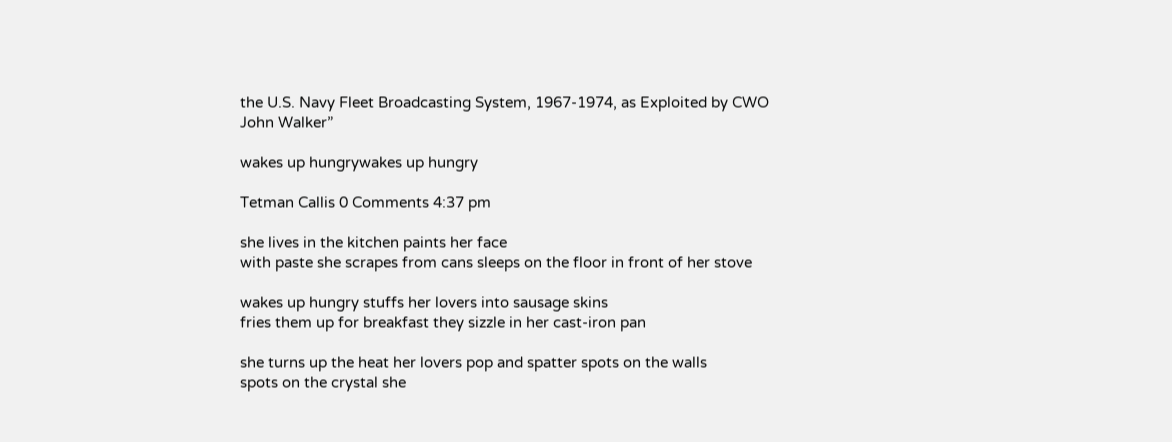the U.S. Navy Fleet Broadcasting System, 1967-1974, as Exploited by CWO John Walker”

wakes up hungrywakes up hungry

Tetman Callis 0 Comments 4:37 pm

she lives in the kitchen paints her face
with paste she scrapes from cans sleeps on the floor in front of her stove

wakes up hungry stuffs her lovers into sausage skins
fries them up for breakfast they sizzle in her cast-iron pan

she turns up the heat her lovers pop and spatter spots on the walls
spots on the crystal she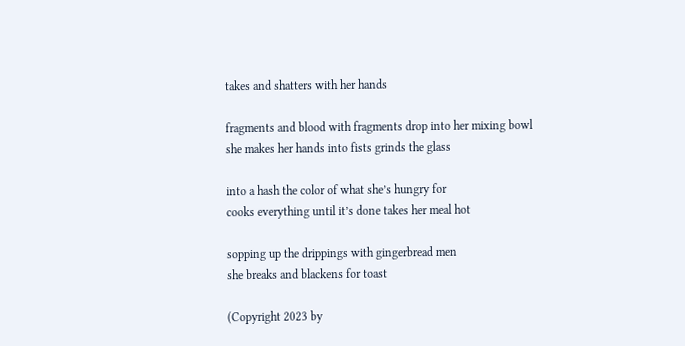takes and shatters with her hands

fragments and blood with fragments drop into her mixing bowl
she makes her hands into fists grinds the glass

into a hash the color of what she’s hungry for
cooks everything until it’s done takes her meal hot

sopping up the drippings with gingerbread men
she breaks and blackens for toast

(Copyright 2023 by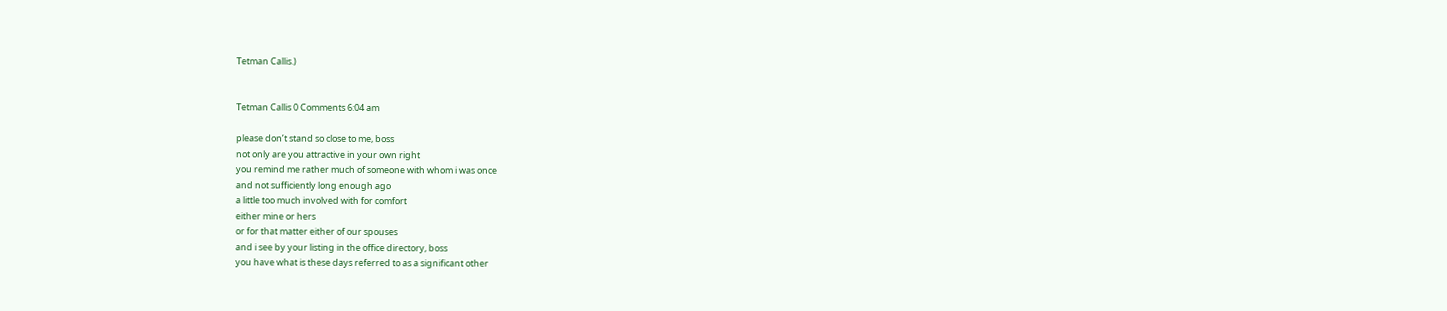Tetman Callis.)


Tetman Callis 0 Comments 6:04 am

please don’t stand so close to me, boss
not only are you attractive in your own right
you remind me rather much of someone with whom i was once
and not sufficiently long enough ago
a little too much involved with for comfort
either mine or hers
or for that matter either of our spouses
and i see by your listing in the office directory, boss
you have what is these days referred to as a significant other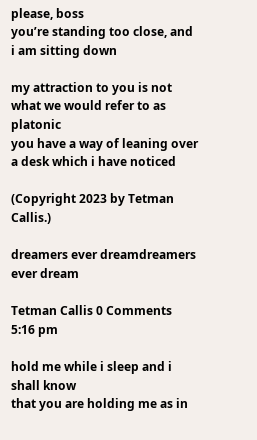please, boss
you’re standing too close, and i am sitting down

my attraction to you is not what we would refer to as platonic
you have a way of leaning over a desk which i have noticed

(Copyright 2023 by Tetman Callis.)

dreamers ever dreamdreamers ever dream

Tetman Callis 0 Comments 5:16 pm

hold me while i sleep and i shall know
that you are holding me as in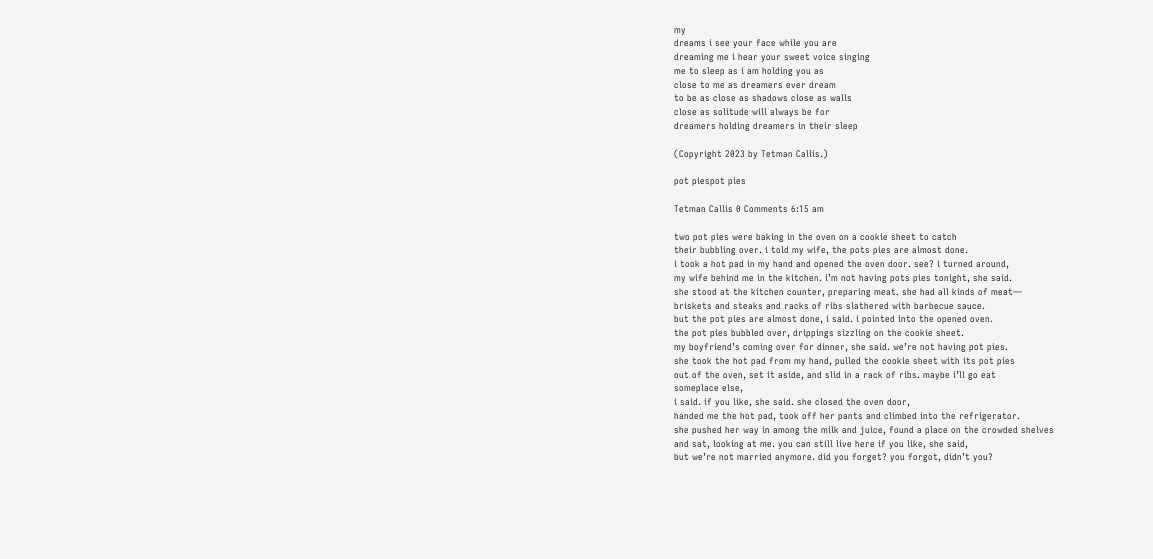my
dreams i see your face while you are
dreaming me i hear your sweet voice singing
me to sleep as i am holding you as
close to me as dreamers ever dream
to be as close as shadows close as walls
close as solitude will always be for
dreamers holding dreamers in their sleep

(Copyright 2023 by Tetman Callis.)

pot piespot pies

Tetman Callis 0 Comments 6:15 am

two pot pies were baking in the oven on a cookie sheet to catch
their bubbling over. i told my wife, the pots pies are almost done.
i took a hot pad in my hand and opened the oven door. see? i turned around,
my wife behind me in the kitchen. i’m not having pots pies tonight, she said.
she stood at the kitchen counter, preparing meat. she had all kinds of meat—
briskets and steaks and racks of ribs slathered with barbecue sauce.
but the pot pies are almost done, i said. i pointed into the opened oven.
the pot pies bubbled over, drippings sizzling on the cookie sheet.
my boyfriend’s coming over for dinner, she said. we’re not having pot pies.
she took the hot pad from my hand, pulled the cookie sheet with its pot pies
out of the oven, set it aside, and slid in a rack of ribs. maybe i’ll go eat
someplace else,
i said. if you like, she said. she closed the oven door,
handed me the hot pad, took off her pants and climbed into the refrigerator.
she pushed her way in among the milk and juice, found a place on the crowded shelves
and sat, looking at me. you can still live here if you like, she said,
but we’re not married anymore. did you forget? you forgot, didn’t you?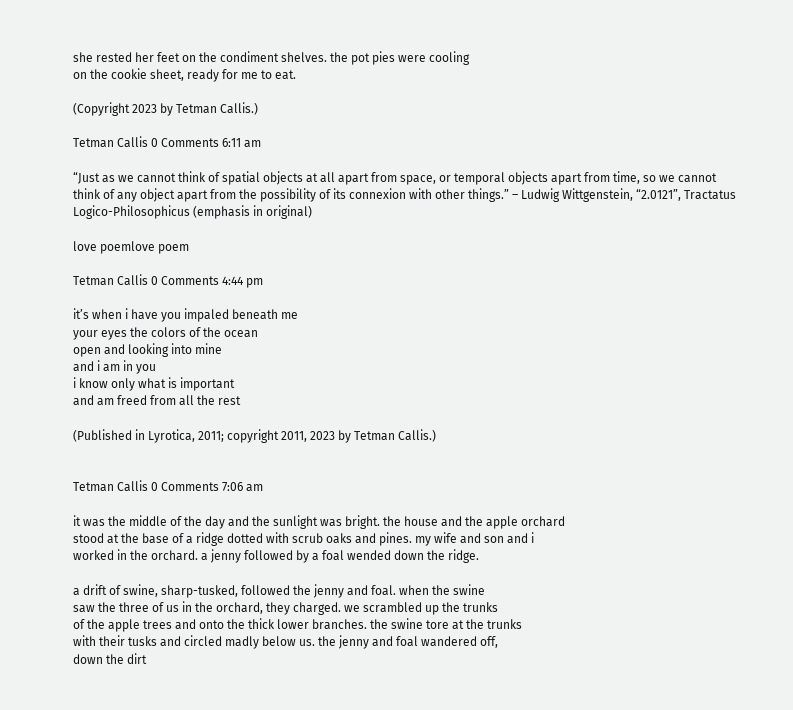she rested her feet on the condiment shelves. the pot pies were cooling
on the cookie sheet, ready for me to eat.

(Copyright 2023 by Tetman Callis.)

Tetman Callis 0 Comments 6:11 am

“Just as we cannot think of spatial objects at all apart from space, or temporal objects apart from time, so we cannot think of any object apart from the possibility of its connexion with other things.” – Ludwig Wittgenstein, “2.0121”, Tractatus Logico-Philosophicus (emphasis in original)

love poemlove poem

Tetman Callis 0 Comments 4:44 pm

it’s when i have you impaled beneath me
your eyes the colors of the ocean
open and looking into mine
and i am in you
i know only what is important
and am freed from all the rest

(Published in Lyrotica, 2011; copyright 2011, 2023 by Tetman Callis.)


Tetman Callis 0 Comments 7:06 am

it was the middle of the day and the sunlight was bright. the house and the apple orchard
stood at the base of a ridge dotted with scrub oaks and pines. my wife and son and i
worked in the orchard. a jenny followed by a foal wended down the ridge.

a drift of swine, sharp-tusked, followed the jenny and foal. when the swine
saw the three of us in the orchard, they charged. we scrambled up the trunks
of the apple trees and onto the thick lower branches. the swine tore at the trunks
with their tusks and circled madly below us. the jenny and foal wandered off,
down the dirt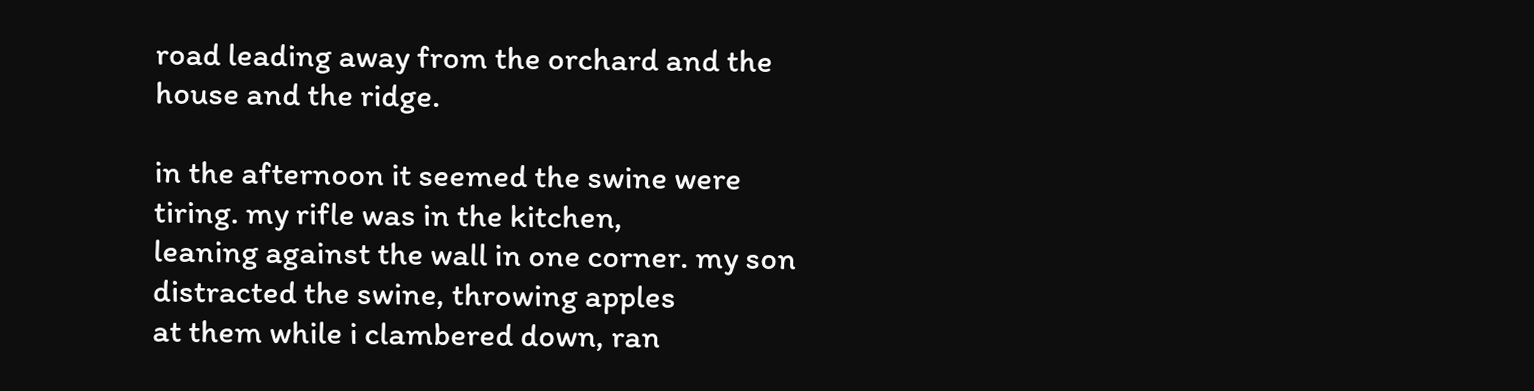road leading away from the orchard and the house and the ridge.

in the afternoon it seemed the swine were tiring. my rifle was in the kitchen,
leaning against the wall in one corner. my son distracted the swine, throwing apples
at them while i clambered down, ran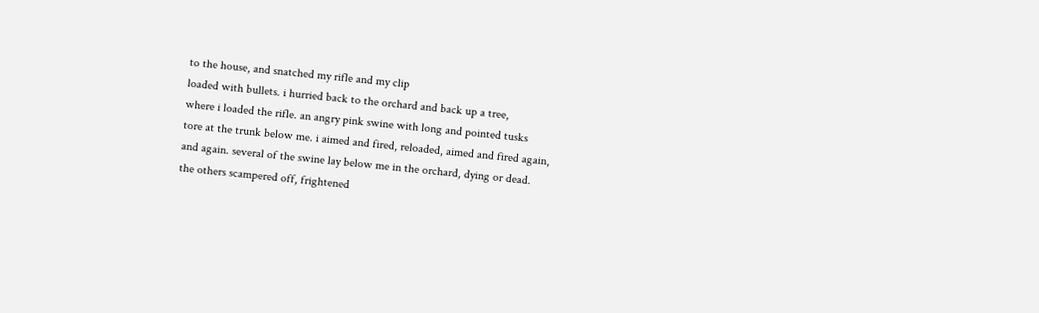to the house, and snatched my rifle and my clip
loaded with bullets. i hurried back to the orchard and back up a tree,
where i loaded the rifle. an angry pink swine with long and pointed tusks
tore at the trunk below me. i aimed and fired, reloaded, aimed and fired again,
and again. several of the swine lay below me in the orchard, dying or dead.
the others scampered off, frightened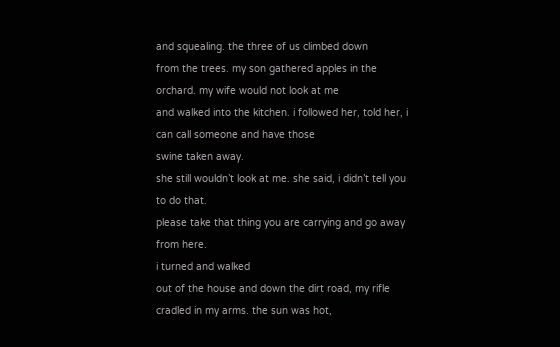and squealing. the three of us climbed down
from the trees. my son gathered apples in the orchard. my wife would not look at me
and walked into the kitchen. i followed her, told her, i can call someone and have those
swine taken away.
she still wouldn’t look at me. she said, i didn’t tell you to do that.
please take that thing you are carrying and go away from here.
i turned and walked
out of the house and down the dirt road, my rifle cradled in my arms. the sun was hot,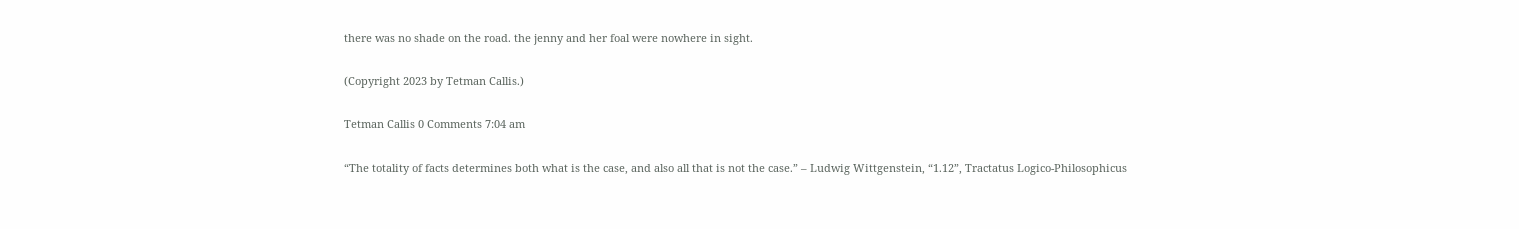there was no shade on the road. the jenny and her foal were nowhere in sight.

(Copyright 2023 by Tetman Callis.)

Tetman Callis 0 Comments 7:04 am

“The totality of facts determines both what is the case, and also all that is not the case.” – Ludwig Wittgenstein, “1.12”, Tractatus Logico-Philosophicus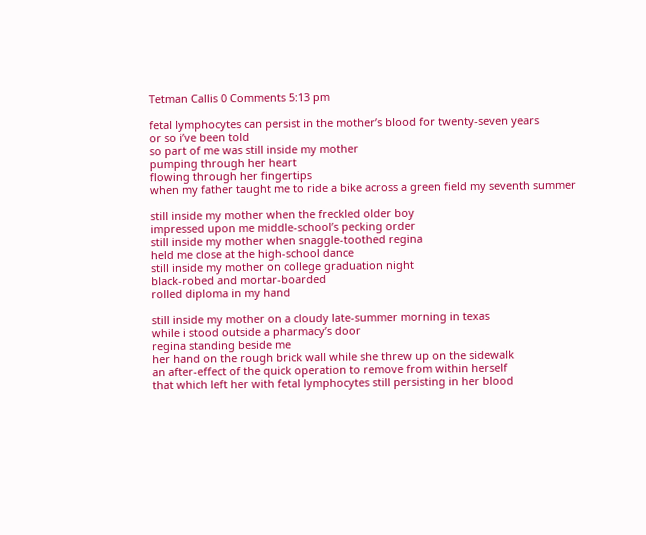Tetman Callis 0 Comments 5:13 pm

fetal lymphocytes can persist in the mother’s blood for twenty-seven years
or so i’ve been told
so part of me was still inside my mother
pumping through her heart
flowing through her fingertips
when my father taught me to ride a bike across a green field my seventh summer

still inside my mother when the freckled older boy
impressed upon me middle-school’s pecking order
still inside my mother when snaggle-toothed regina
held me close at the high-school dance
still inside my mother on college graduation night
black-robed and mortar-boarded
rolled diploma in my hand

still inside my mother on a cloudy late-summer morning in texas
while i stood outside a pharmacy’s door
regina standing beside me
her hand on the rough brick wall while she threw up on the sidewalk
an after-effect of the quick operation to remove from within herself
that which left her with fetal lymphocytes still persisting in her blood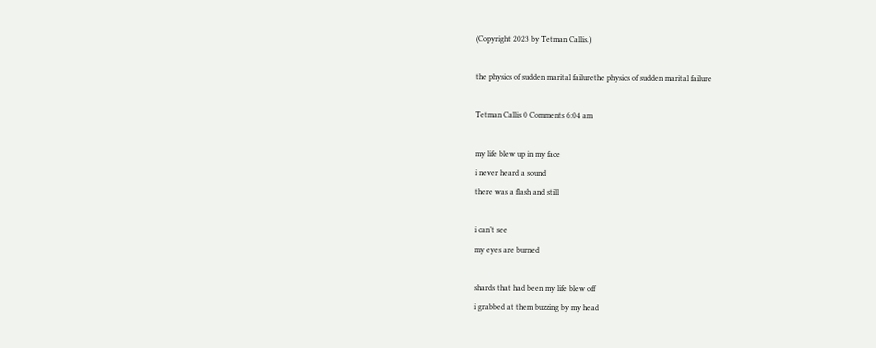(Copyright 2023 by Tetman Callis.)

the physics of sudden marital failurethe physics of sudden marital failure

Tetman Callis 0 Comments 6:04 am

my life blew up in my face
i never heard a sound
there was a flash and still

i can’t see
my eyes are burned

shards that had been my life blew off
i grabbed at them buzzing by my head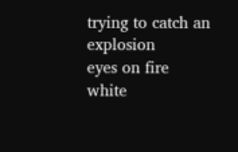trying to catch an explosion
eyes on fire
white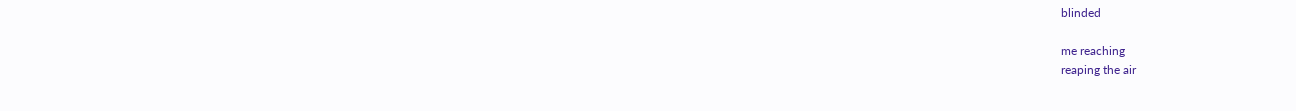blinded

me reaching
reaping the air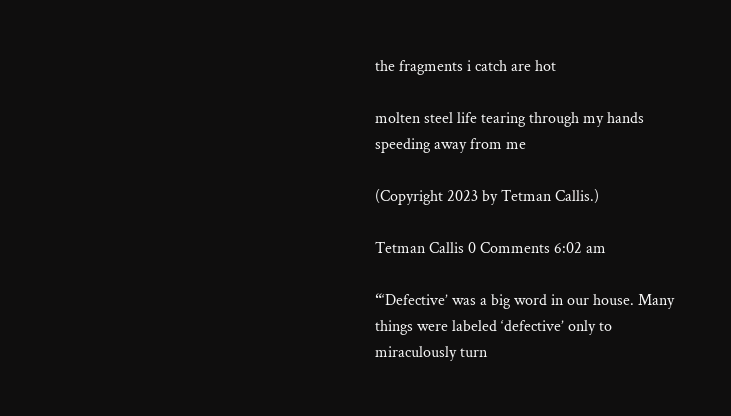the fragments i catch are hot

molten steel life tearing through my hands
speeding away from me

(Copyright 2023 by Tetman Callis.)

Tetman Callis 0 Comments 6:02 am

“‘Defective’ was a big word in our house. Many things were labeled ‘defective’ only to miraculously turn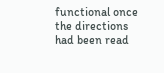functional once the directions had been read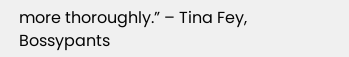more thoroughly.” – Tina Fey, Bossypants